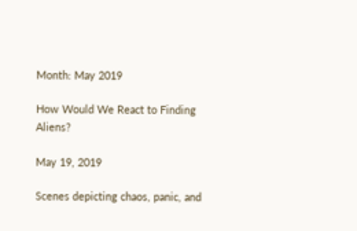Month: May 2019

How Would We React to Finding Aliens?

May 19, 2019

Scenes depicting chaos, panic, and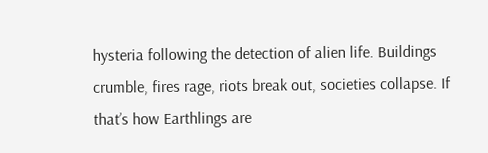hysteria following the detection of alien life. Buildings crumble, fires rage, riots break out, societies collapse. If that’s how Earthlings are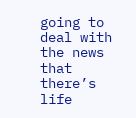going to deal with the news that there’s life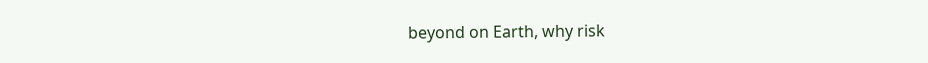beyond on Earth, why risk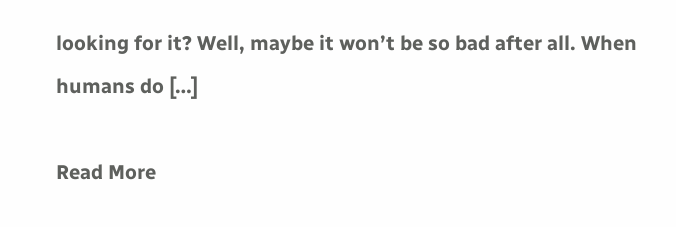looking for it? Well, maybe it won’t be so bad after all. When humans do […]

Read More